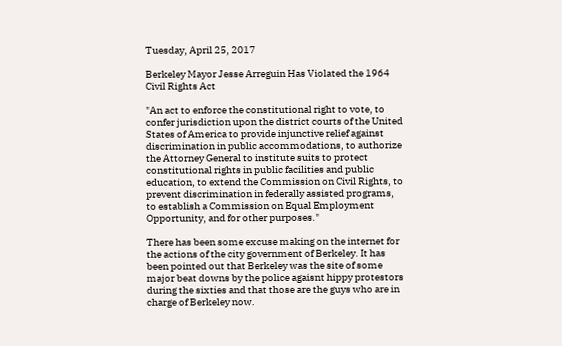Tuesday, April 25, 2017

Berkeley Mayor Jesse Arreguin Has Violated the 1964 Civil Rights Act

"An act to enforce the constitutional right to vote, to confer jurisdiction upon the district courts of the United States of America to provide injunctive relief against discrimination in public accommodations, to authorize the Attorney General to institute suits to protect constitutional rights in public facilities and public education, to extend the Commission on Civil Rights, to prevent discrimination in federally assisted programs, to establish a Commission on Equal Employment Opportunity, and for other purposes."

There has been some excuse making on the internet for the actions of the city government of Berkeley. It has been pointed out that Berkeley was the site of some major beat downs by the police agaisnt hippy protestors during the sixties and that those are the guys who are in charge of Berkeley now.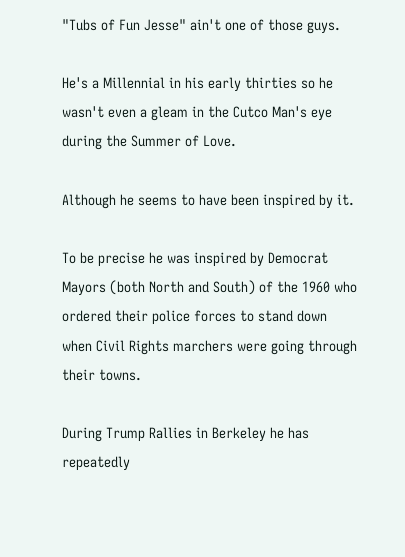"Tubs of Fun Jesse" ain't one of those guys.

He's a Millennial in his early thirties so he wasn't even a gleam in the Cutco Man's eye during the Summer of Love.

Although he seems to have been inspired by it.

To be precise he was inspired by Democrat Mayors (both North and South) of the 1960 who ordered their police forces to stand down when Civil Rights marchers were going through their towns.

During Trump Rallies in Berkeley he has repeatedly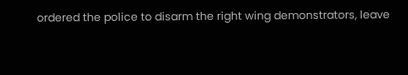ordered the police to disarm the right wing demonstrators, leave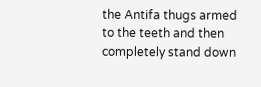the Antifa thugs armed to the teeth and then completely stand down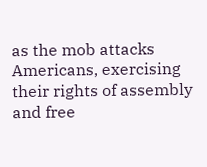as the mob attacks Americans, exercising their rights of assembly and free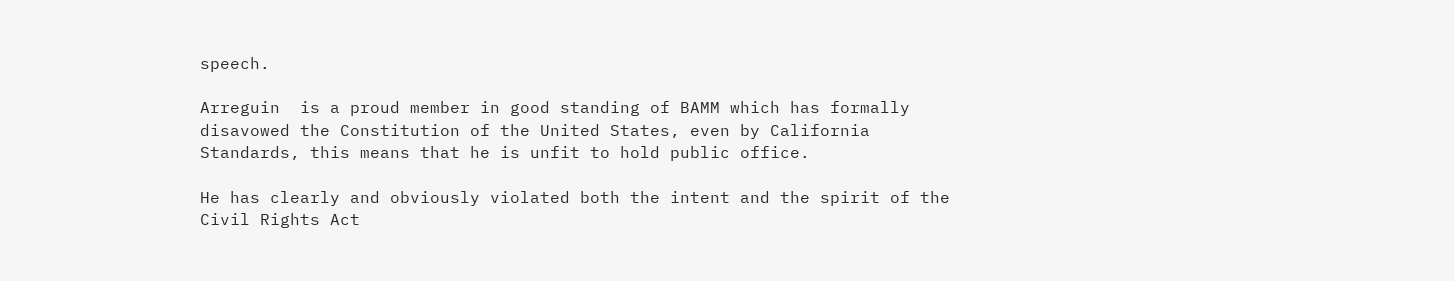speech.

Arreguin  is a proud member in good standing of BAMM which has formally disavowed the Constitution of the United States, even by California Standards, this means that he is unfit to hold public office.

He has clearly and obviously violated both the intent and the spirit of the Civil Rights Act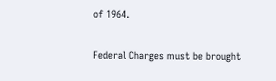of 1964.

Federal Charges must be brought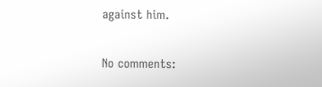against him.

No comments: